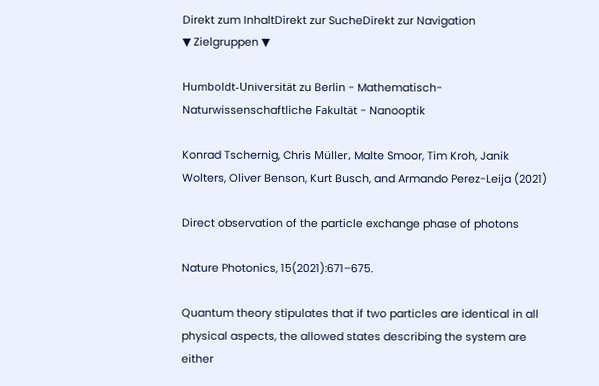Direkt zum InhaltDirekt zur SucheDirekt zur Navigation
▼ Zielgruppen ▼

Humboldt-Universität zu Berlin - Mathematisch-Naturwissenschaftliche Fakultät - Nanooptik

Konrad Tschernig, Chris Müller, Malte Smoor, Tim Kroh, Janik Wolters, Oliver Benson, Kurt Busch, and Armando Perez-Leija (2021)

Direct observation of the particle exchange phase of photons

Nature Photonics, 15(2021):671–675.

Quantum theory stipulates that if two particles are identical in all physical aspects, the allowed states describing the system are either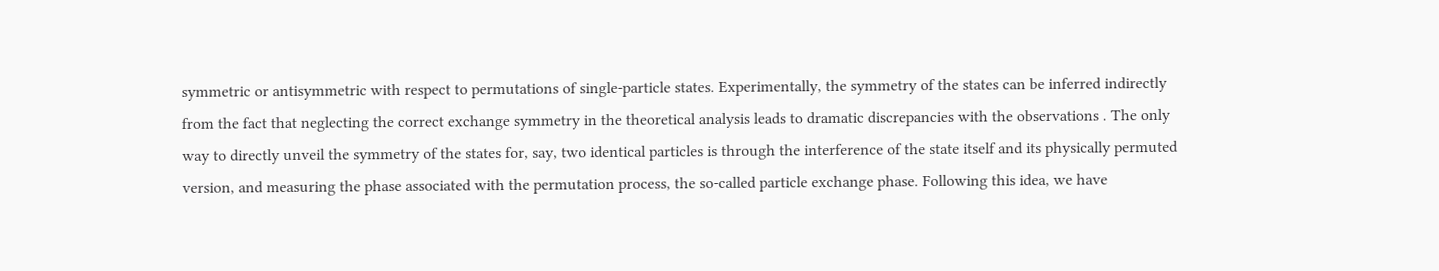symmetric or antisymmetric with respect to permutations of single-particle states. Experimentally, the symmetry of the states can be inferred indirectly from the fact that neglecting the correct exchange symmetry in the theoretical analysis leads to dramatic discrepancies with the observations . The only way to directly unveil the symmetry of the states for, say, two identical particles is through the interference of the state itself and its physically permuted version, and measuring the phase associated with the permutation process, the so-called particle exchange phase. Following this idea, we have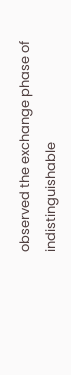observed the exchange phase of indistinguishable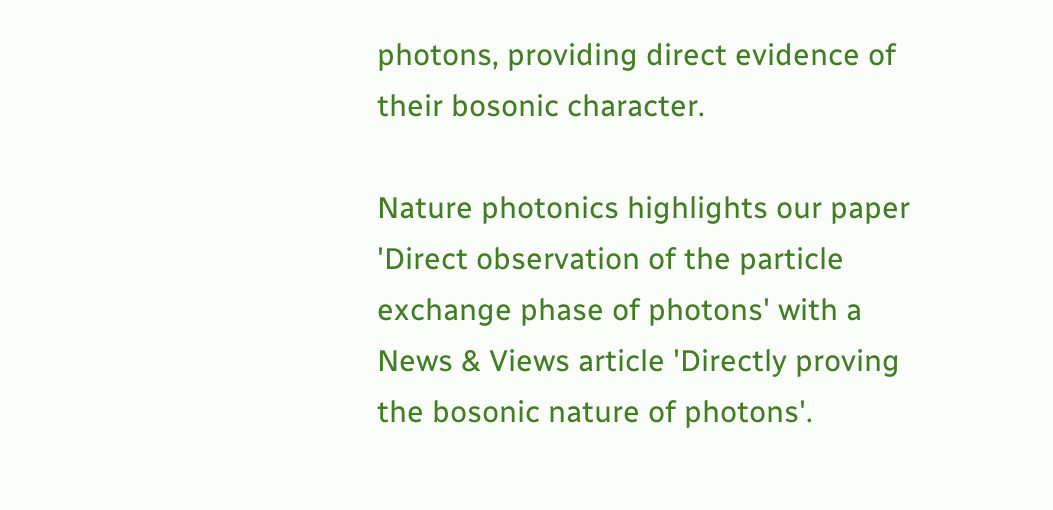photons, providing direct evidence of their bosonic character.

Nature photonics highlights our paper 'Direct observation of the particle exchange phase of photons' with a News & Views article 'Directly proving the bosonic nature of photons'.